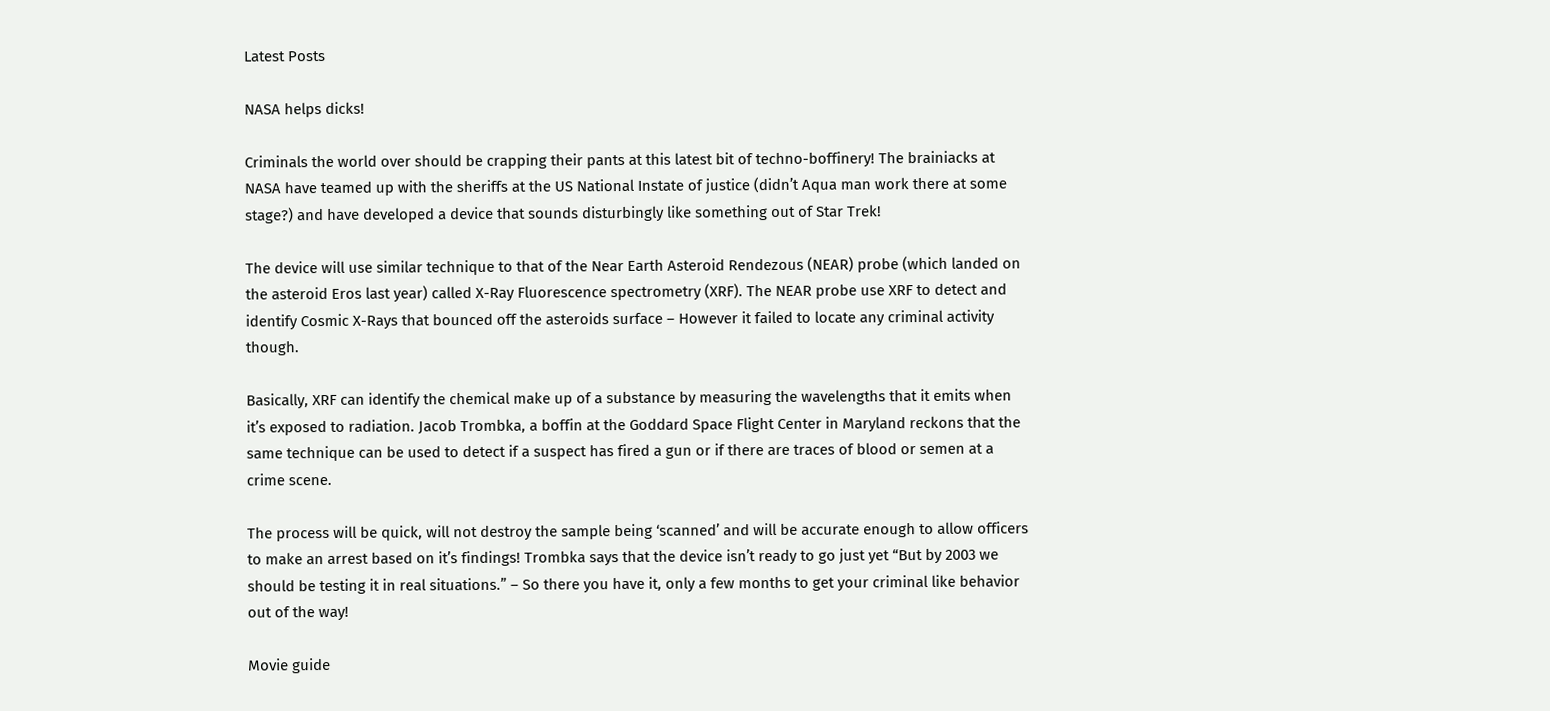Latest Posts

NASA helps dicks!

Criminals the world over should be crapping their pants at this latest bit of techno-boffinery! The brainiacks at NASA have teamed up with the sheriffs at the US National Instate of justice (didn’t Aqua man work there at some stage?) and have developed a device that sounds disturbingly like something out of Star Trek!

The device will use similar technique to that of the Near Earth Asteroid Rendezous (NEAR) probe (which landed on the asteroid Eros last year) called X-Ray Fluorescence spectrometry (XRF). The NEAR probe use XRF to detect and identify Cosmic X-Rays that bounced off the asteroids surface – However it failed to locate any criminal activity though.

Basically, XRF can identify the chemical make up of a substance by measuring the wavelengths that it emits when it’s exposed to radiation. Jacob Trombka, a boffin at the Goddard Space Flight Center in Maryland reckons that the same technique can be used to detect if a suspect has fired a gun or if there are traces of blood or semen at a crime scene.

The process will be quick, will not destroy the sample being ‘scanned’ and will be accurate enough to allow officers to make an arrest based on it’s findings! Trombka says that the device isn’t ready to go just yet “But by 2003 we should be testing it in real situations.” – So there you have it, only a few months to get your criminal like behavior out of the way!

Movie guide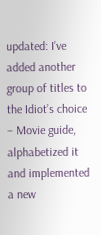updated: I’ve added another group of titles to the Idiot’s choice – Movie guide, alphabetized it and implemented a new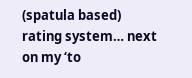(spatula based) rating system… next on my ‘to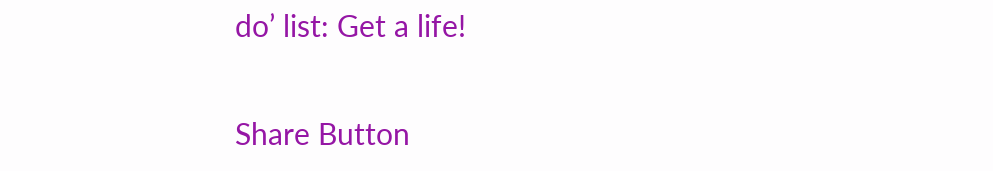do’ list: Get a life!


Share Button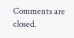Comments are closed.